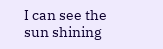I can see the sun shining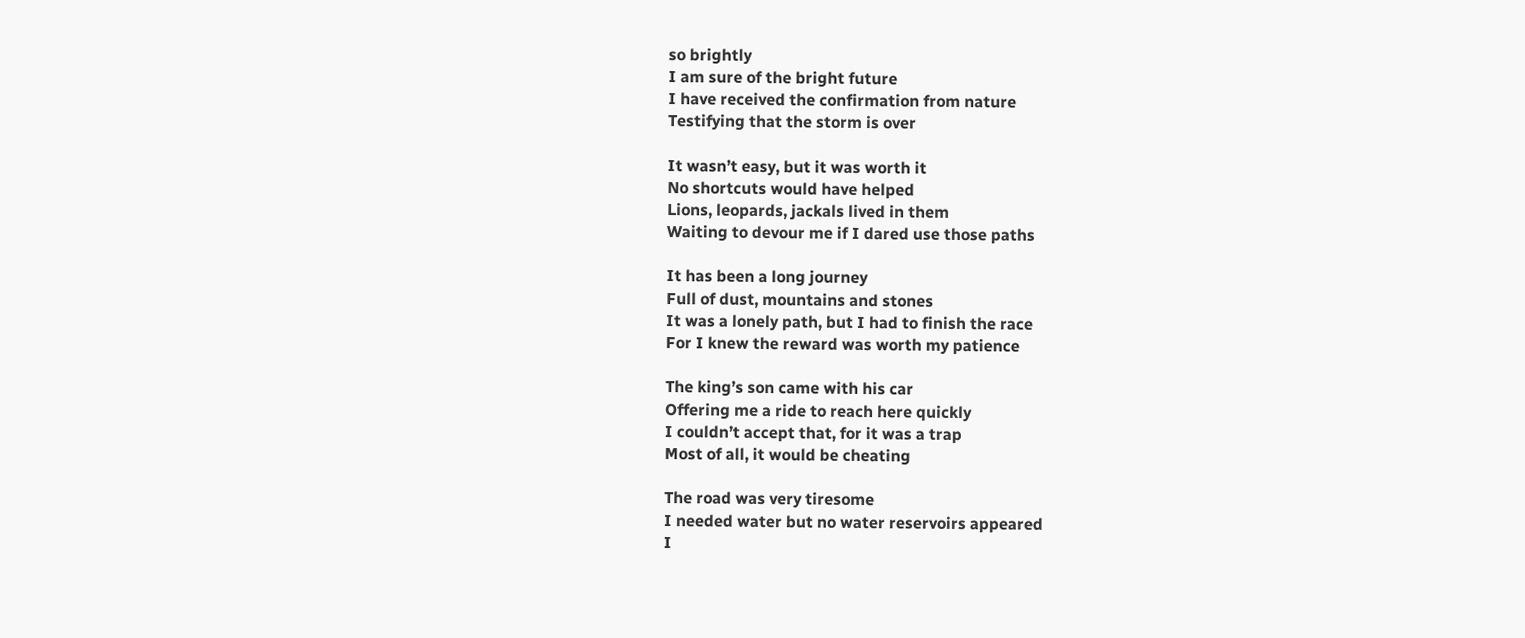so brightly
I am sure of the bright future
I have received the confirmation from nature
Testifying that the storm is over

It wasn’t easy, but it was worth it
No shortcuts would have helped
Lions, leopards, jackals lived in them
Waiting to devour me if I dared use those paths

It has been a long journey
Full of dust, mountains and stones
It was a lonely path, but I had to finish the race
For I knew the reward was worth my patience

The king’s son came with his car
Offering me a ride to reach here quickly
I couldn’t accept that, for it was a trap
Most of all, it would be cheating

The road was very tiresome
I needed water but no water reservoirs appeared
I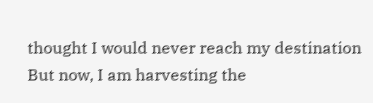thought I would never reach my destination
But now, I am harvesting the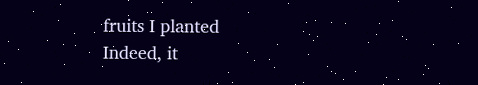fruits I planted
Indeed, it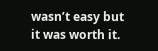wasn’t easy but it was worth it.